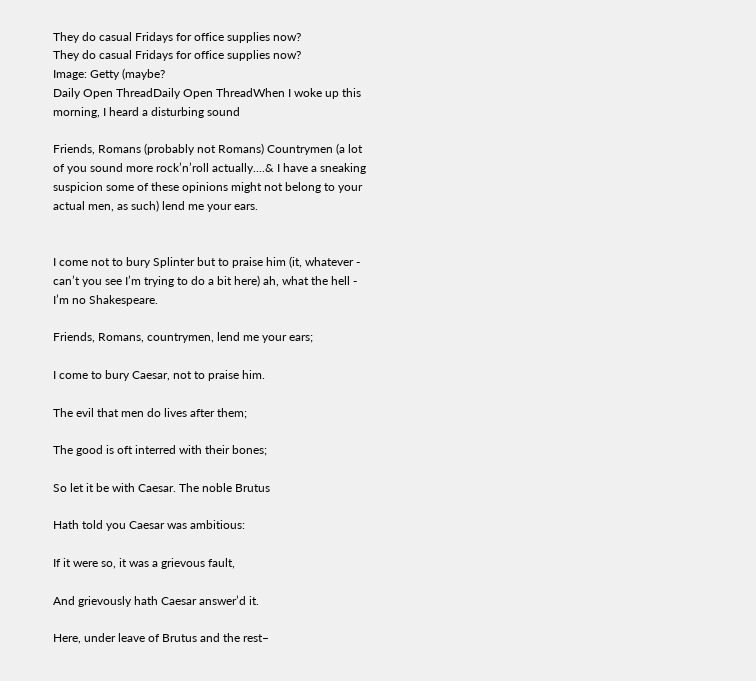They do casual Fridays for office supplies now?
They do casual Fridays for office supplies now?
Image: Getty (maybe?
Daily Open ThreadDaily Open ThreadWhen I woke up this morning, I heard a disturbing sound

Friends, Romans (probably not Romans) Countrymen (a lot of you sound more rock’n’roll actually....& I have a sneaking suspicion some of these opinions might not belong to your actual men, as such) lend me your ears.


I come not to bury Splinter but to praise him (it, whatever - can’t you see I’m trying to do a bit here) ah, what the hell - I’m no Shakespeare.

Friends, Romans, countrymen, lend me your ears;

I come to bury Caesar, not to praise him.

The evil that men do lives after them;

The good is oft interred with their bones;

So let it be with Caesar. The noble Brutus

Hath told you Caesar was ambitious:

If it were so, it was a grievous fault,

And grievously hath Caesar answer’d it.

Here, under leave of Brutus and the rest–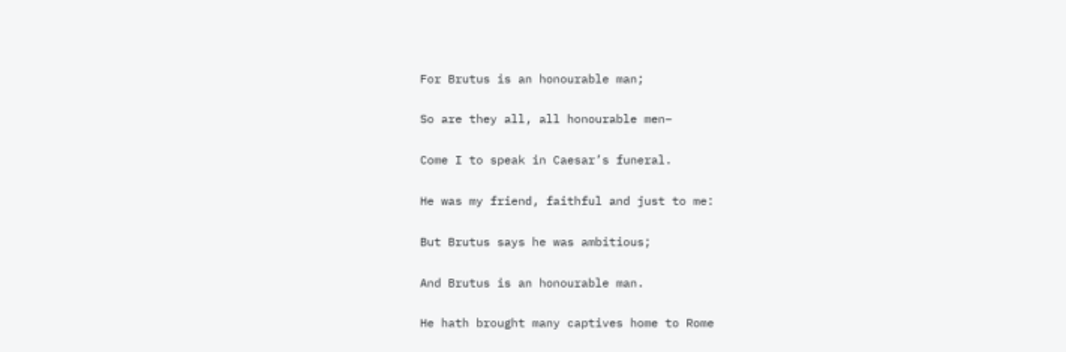For Brutus is an honourable man;

So are they all, all honourable men–

Come I to speak in Caesar’s funeral.

He was my friend, faithful and just to me:

But Brutus says he was ambitious;

And Brutus is an honourable man.

He hath brought many captives home to Rome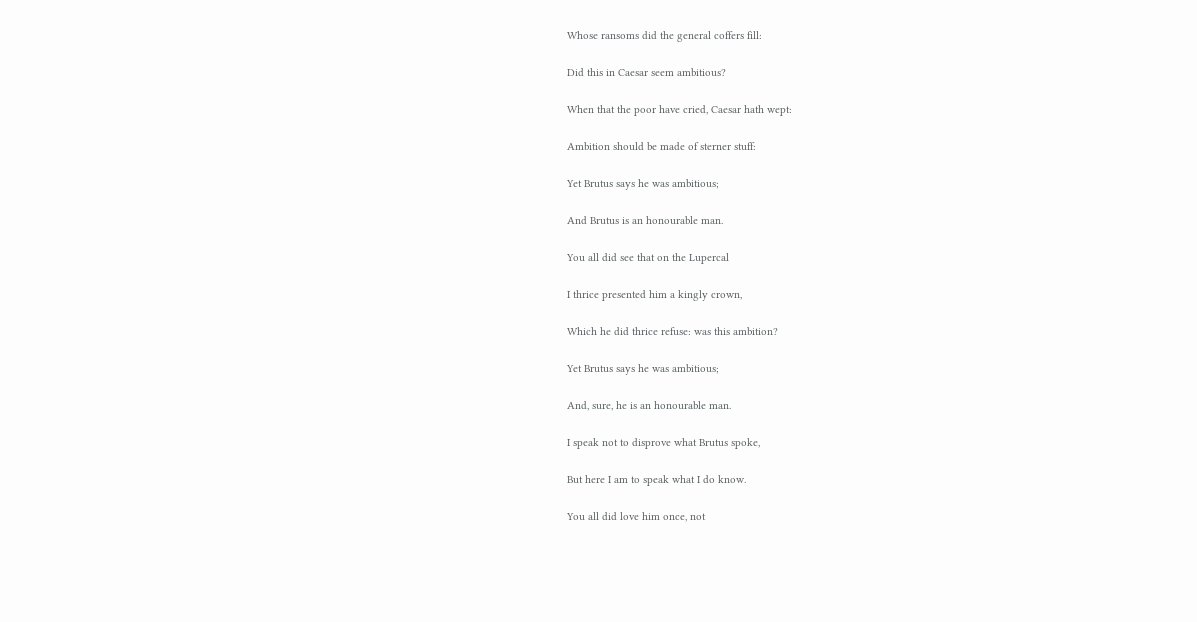Whose ransoms did the general coffers fill:

Did this in Caesar seem ambitious?

When that the poor have cried, Caesar hath wept:

Ambition should be made of sterner stuff:

Yet Brutus says he was ambitious;

And Brutus is an honourable man.

You all did see that on the Lupercal

I thrice presented him a kingly crown,

Which he did thrice refuse: was this ambition?

Yet Brutus says he was ambitious;

And, sure, he is an honourable man.

I speak not to disprove what Brutus spoke,

But here I am to speak what I do know.

You all did love him once, not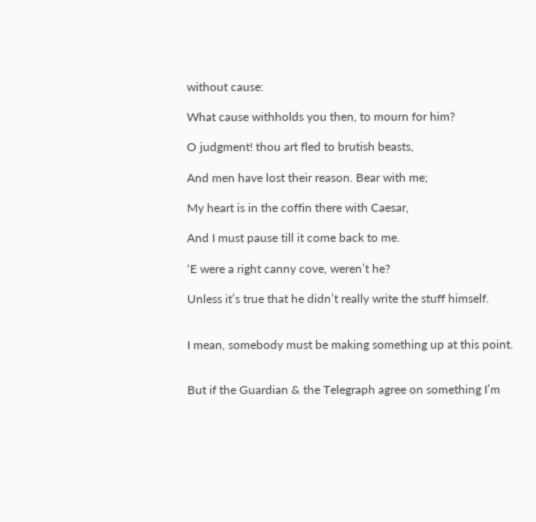without cause:

What cause withholds you then, to mourn for him?

O judgment! thou art fled to brutish beasts,

And men have lost their reason. Bear with me;

My heart is in the coffin there with Caesar,

And I must pause till it come back to me.

‘E were a right canny cove, weren’t he?

Unless it’s true that he didn’t really write the stuff himself.


I mean, somebody must be making something up at this point.


But if the Guardian & the Telegraph agree on something I’m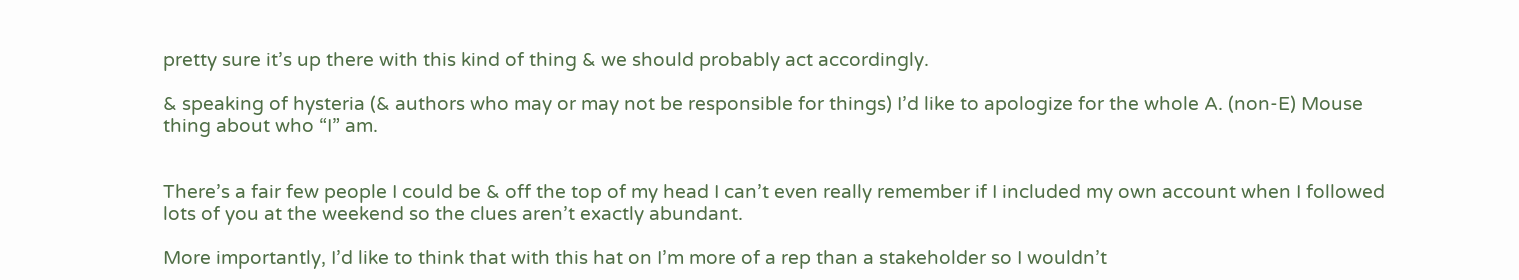pretty sure it’s up there with this kind of thing & we should probably act accordingly.

& speaking of hysteria (& authors who may or may not be responsible for things) I’d like to apologize for the whole A. (non-E) Mouse thing about who “I” am.


There’s a fair few people I could be & off the top of my head I can’t even really remember if I included my own account when I followed lots of you at the weekend so the clues aren’t exactly abundant.

More importantly, I’d like to think that with this hat on I’m more of a rep than a stakeholder so I wouldn’t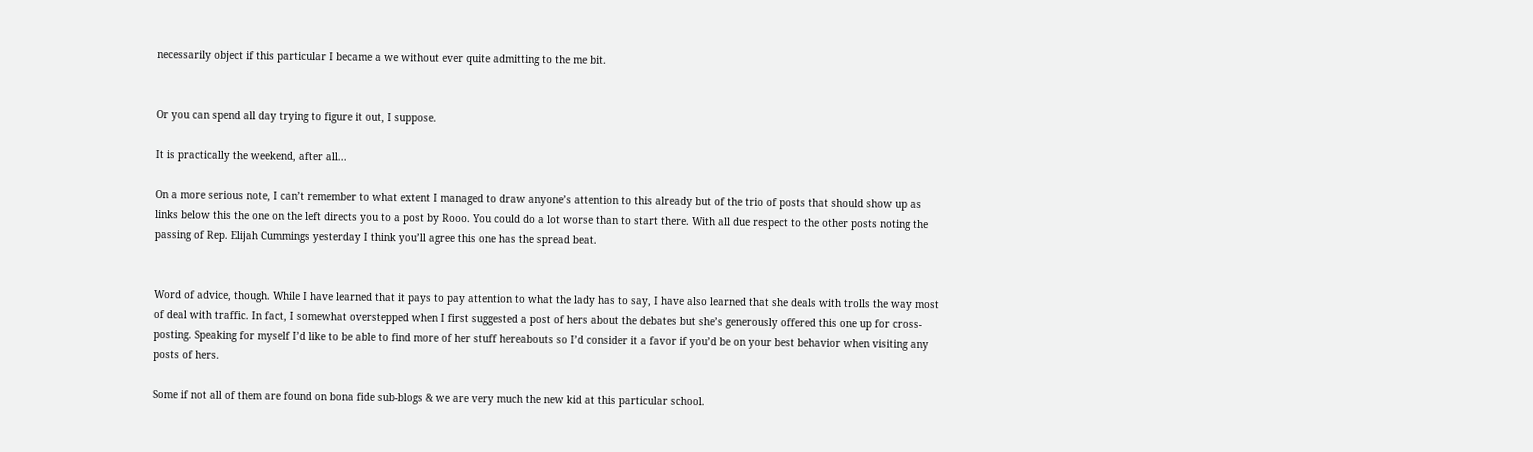necessarily object if this particular I became a we without ever quite admitting to the me bit.


Or you can spend all day trying to figure it out, I suppose.

It is practically the weekend, after all...

On a more serious note, I can’t remember to what extent I managed to draw anyone’s attention to this already but of the trio of posts that should show up as links below this the one on the left directs you to a post by Rooo. You could do a lot worse than to start there. With all due respect to the other posts noting the passing of Rep. Elijah Cummings yesterday I think you’ll agree this one has the spread beat.


Word of advice, though. While I have learned that it pays to pay attention to what the lady has to say, I have also learned that she deals with trolls the way most of deal with traffic. In fact, I somewhat overstepped when I first suggested a post of hers about the debates but she’s generously offered this one up for cross-posting. Speaking for myself I’d like to be able to find more of her stuff hereabouts so I’d consider it a favor if you’d be on your best behavior when visiting any posts of hers.

Some if not all of them are found on bona fide sub-blogs & we are very much the new kid at this particular school.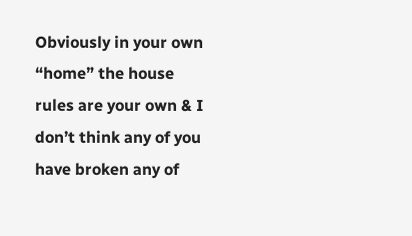Obviously in your own “home” the house rules are your own & I don’t think any of you have broken any of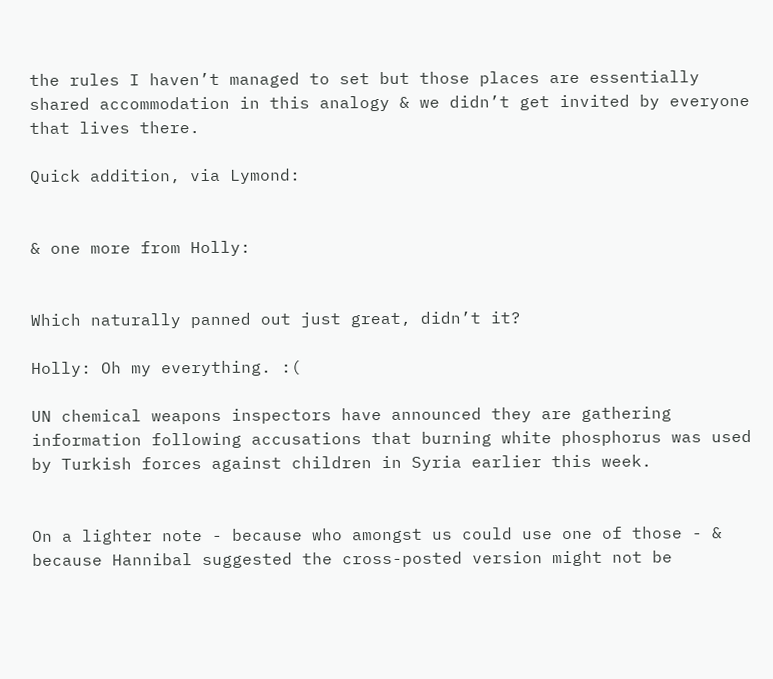the rules I haven’t managed to set but those places are essentially shared accommodation in this analogy & we didn’t get invited by everyone that lives there.

Quick addition, via Lymond:


& one more from Holly:


Which naturally panned out just great, didn’t it?

Holly: Oh my everything. :(

UN chemical weapons inspectors have announced they are gathering information following accusations that burning white phosphorus was used by Turkish forces against children in Syria earlier this week.


On a lighter note - because who amongst us could use one of those - & because Hannibal suggested the cross-posted version might not be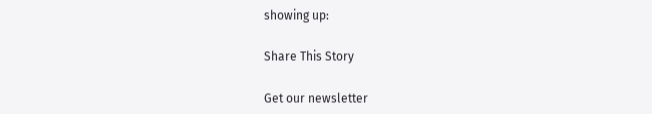showing up:

Share This Story

Get our newsletter